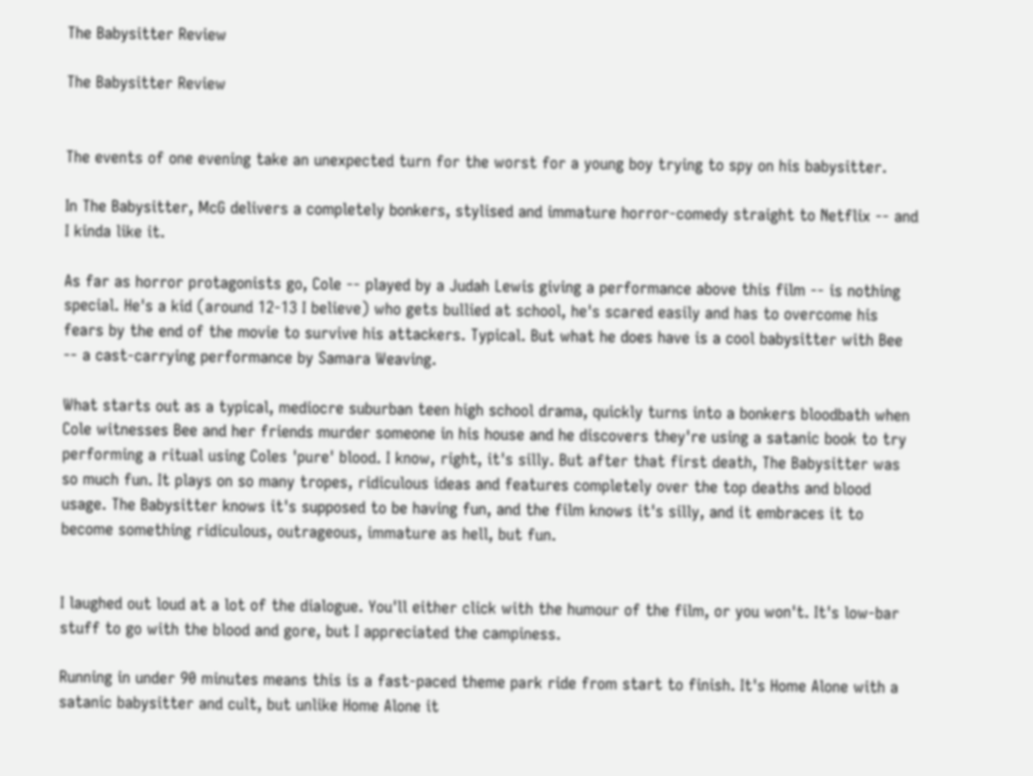The Babysitter Review

The Babysitter Review


The events of one evening take an unexpected turn for the worst for a young boy trying to spy on his babysitter.

In The Babysitter, McG delivers a completely bonkers, stylised and immature horror-comedy straight to Netflix -- and I kinda like it.

As far as horror protagonists go, Cole -- played by a Judah Lewis giving a performance above this film -- is nothing special. He's a kid (around 12-13 I believe) who gets bullied at school, he's scared easily and has to overcome his fears by the end of the movie to survive his attackers. Typical. But what he does have is a cool babysitter with Bee -- a cast-carrying performance by Samara Weaving.

What starts out as a typical, mediocre suburban teen high school drama, quickly turns into a bonkers bloodbath when Cole witnesses Bee and her friends murder someone in his house and he discovers they're using a satanic book to try performing a ritual using Coles 'pure' blood. I know, right, it's silly. But after that first death, The Babysitter was so much fun. It plays on so many tropes, ridiculous ideas and features completely over the top deaths and blood usage. The Babysitter knows it's supposed to be having fun, and the film knows it's silly, and it embraces it to become something ridiculous, outrageous, immature as hell, but fun.


I laughed out loud at a lot of the dialogue. You'll either click with the humour of the film, or you won't. It's low-bar stuff to go with the blood and gore, but I appreciated the campiness.

Running in under 90 minutes means this is a fast-paced theme park ride from start to finish. It's Home Alone with a satanic babysitter and cult, but unlike Home Alone it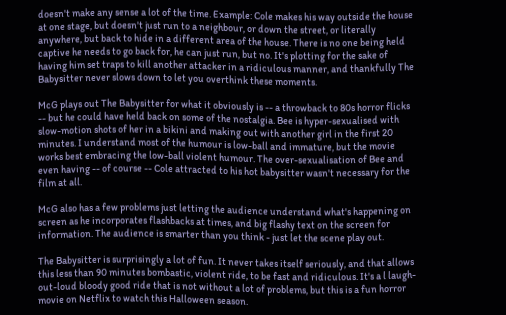doesn't make any sense a lot of the time. Example: Cole makes his way outside the house at one stage, but doesn't just run to a neighbour, or down the street, or literally anywhere, but back to hide in a different area of the house. There is no one being held captive he needs to go back for, he can just run, but no. It's plotting for the sake of having him set traps to kill another attacker in a ridiculous manner, and thankfully The Babysitter never slows down to let you overthink these moments.

McG plays out The Babysitter for what it obviously is -- a throwback to 80s horror flicks -- but he could have held back on some of the nostalgia. Bee is hyper-sexualised with slow-motion shots of her in a bikini and making out with another girl in the first 20 minutes. I understand most of the humour is low-ball and immature, but the movie works best embracing the low-ball violent humour. The over-sexualisation of Bee and even having -- of course -- Cole attracted to his hot babysitter wasn't necessary for the film at all.

McG also has a few problems just letting the audience understand what's happening on screen as he incorporates flashbacks at times, and big flashy text on the screen for information. The audience is smarter than you think - just let the scene play out.

The Babysitter is surprisingly a lot of fun. It never takes itself seriously, and that allows this less than 90 minutes bombastic, violent ride, to be fast and ridiculous. It's a l laugh-out-loud bloody good ride that is not without a lot of problems, but this is a fun horror movie on Netflix to watch this Halloween season.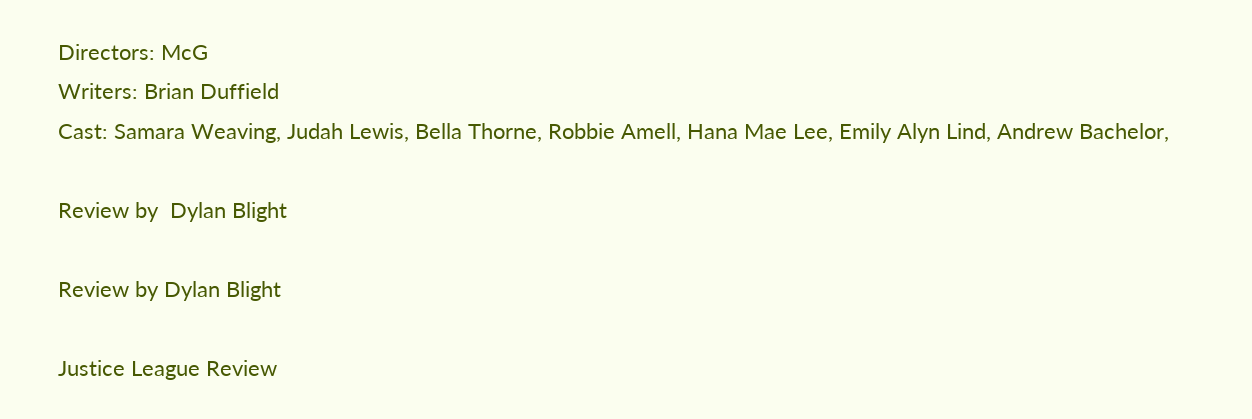Directors: McG
Writers: Brian Duffield
Cast: Samara Weaving, Judah Lewis, Bella Thorne, Robbie Amell, Hana Mae Lee, Emily Alyn Lind, Andrew Bachelor,

Review by  Dylan Blight

Review by Dylan Blight

Justice League Review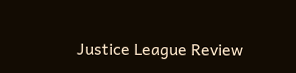Justice League Review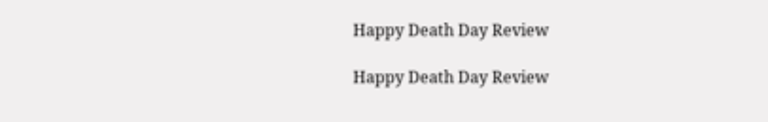Happy Death Day Review

Happy Death Day Review